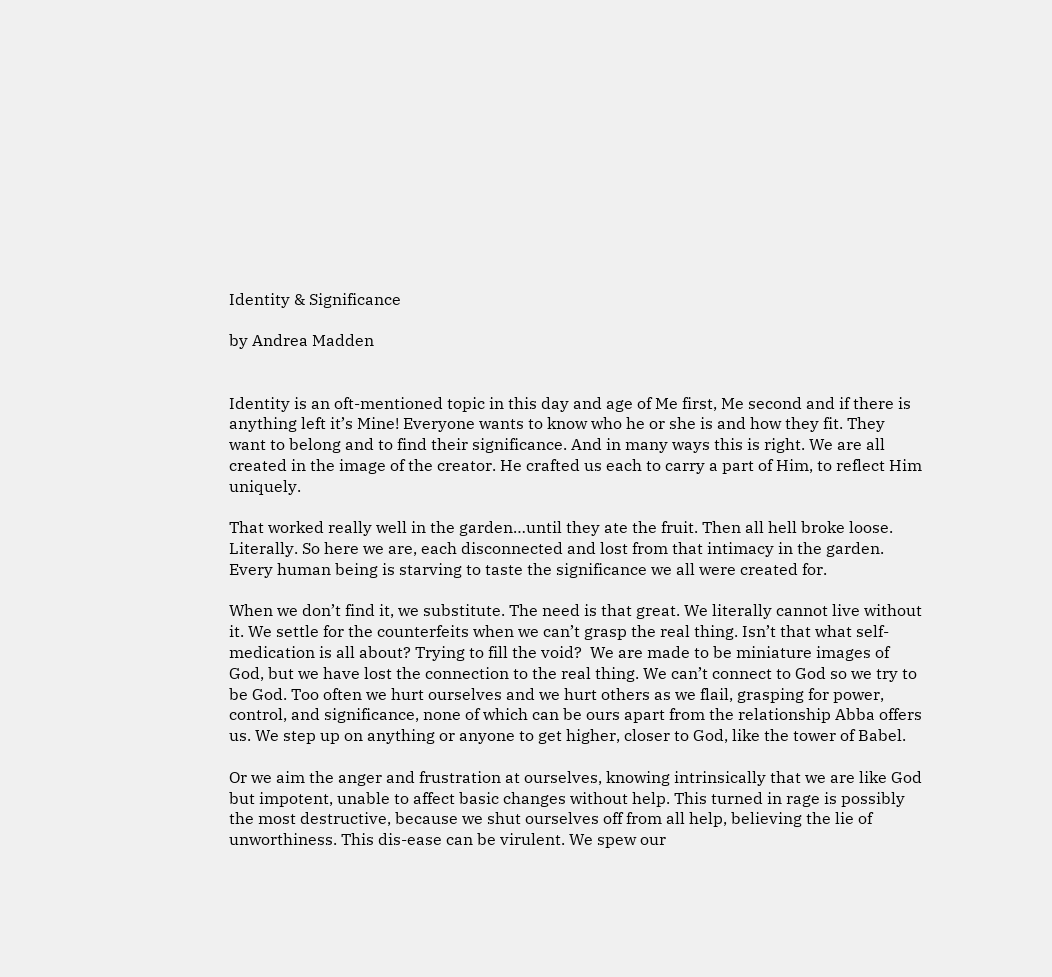Identity & Significance

by Andrea Madden


Identity is an oft-mentioned topic in this day and age of Me first, Me second and if there is anything left it’s Mine! Everyone wants to know who he or she is and how they fit. They want to belong and to find their significance. And in many ways this is right. We are all created in the image of the creator. He crafted us each to carry a part of Him, to reflect Him uniquely.

That worked really well in the garden…until they ate the fruit. Then all hell broke loose. Literally. So here we are, each disconnected and lost from that intimacy in the garden. Every human being is starving to taste the significance we all were created for.

When we don’t find it, we substitute. The need is that great. We literally cannot live without it. We settle for the counterfeits when we can’t grasp the real thing. Isn’t that what self-medication is all about? Trying to fill the void?  We are made to be miniature images of God, but we have lost the connection to the real thing. We can’t connect to God so we try to be God. Too often we hurt ourselves and we hurt others as we flail, grasping for power, control, and significance, none of which can be ours apart from the relationship Abba offers us. We step up on anything or anyone to get higher, closer to God, like the tower of Babel.

Or we aim the anger and frustration at ourselves, knowing intrinsically that we are like God but impotent, unable to affect basic changes without help. This turned in rage is possibly the most destructive, because we shut ourselves off from all help, believing the lie of unworthiness. This dis-ease can be virulent. We spew our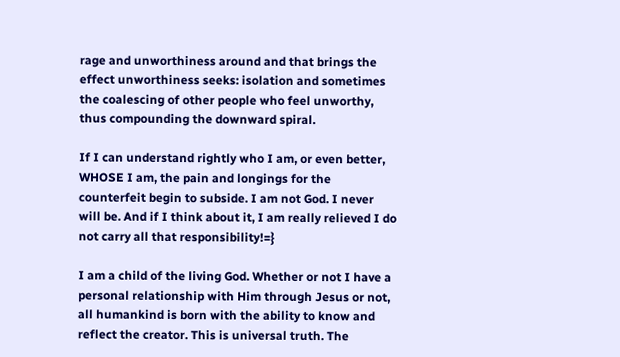rage and unworthiness around and that brings the effect unworthiness seeks: isolation and sometimes the coalescing of other people who feel unworthy, thus compounding the downward spiral.

If I can understand rightly who I am, or even better, WHOSE I am, the pain and longings for the counterfeit begin to subside. I am not God. I never will be. And if I think about it, I am really relieved I do not carry all that responsibility!=}

I am a child of the living God. Whether or not I have a personal relationship with Him through Jesus or not, all humankind is born with the ability to know and reflect the creator. This is universal truth. The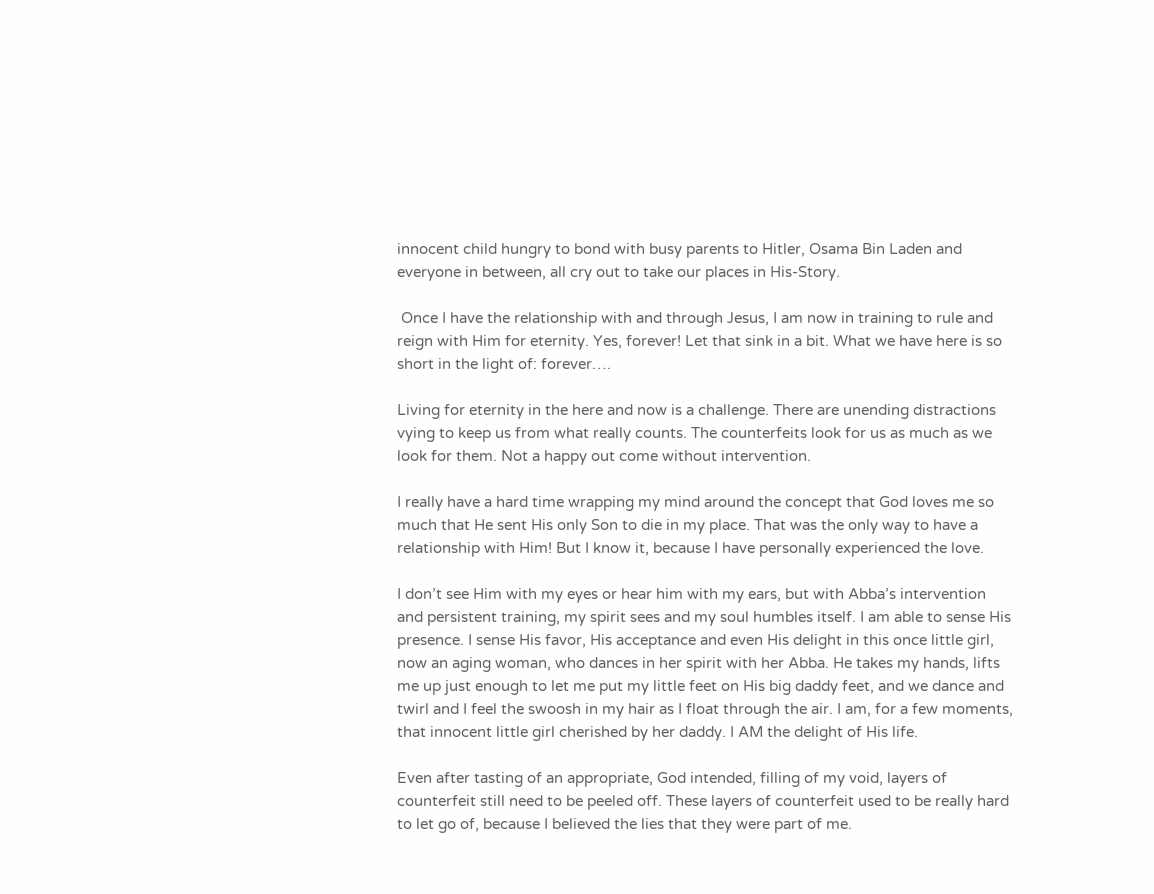innocent child hungry to bond with busy parents to Hitler, Osama Bin Laden and everyone in between, all cry out to take our places in His-Story.

 Once I have the relationship with and through Jesus, I am now in training to rule and reign with Him for eternity. Yes, forever! Let that sink in a bit. What we have here is so short in the light of: forever….

Living for eternity in the here and now is a challenge. There are unending distractions vying to keep us from what really counts. The counterfeits look for us as much as we look for them. Not a happy out come without intervention.

I really have a hard time wrapping my mind around the concept that God loves me so much that He sent His only Son to die in my place. That was the only way to have a relationship with Him! But I know it, because I have personally experienced the love.

I don’t see Him with my eyes or hear him with my ears, but with Abba’s intervention and persistent training, my spirit sees and my soul humbles itself. I am able to sense His presence. I sense His favor, His acceptance and even His delight in this once little girl, now an aging woman, who dances in her spirit with her Abba. He takes my hands, lifts me up just enough to let me put my little feet on His big daddy feet, and we dance and twirl and I feel the swoosh in my hair as I float through the air. I am, for a few moments, that innocent little girl cherished by her daddy. I AM the delight of His life.

Even after tasting of an appropriate, God intended, filling of my void, layers of counterfeit still need to be peeled off. These layers of counterfeit used to be really hard to let go of, because I believed the lies that they were part of me.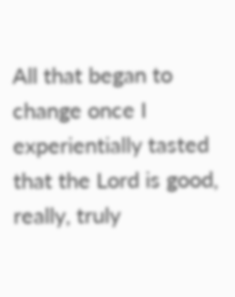All that began to change once I experientially tasted that the Lord is good, really, truly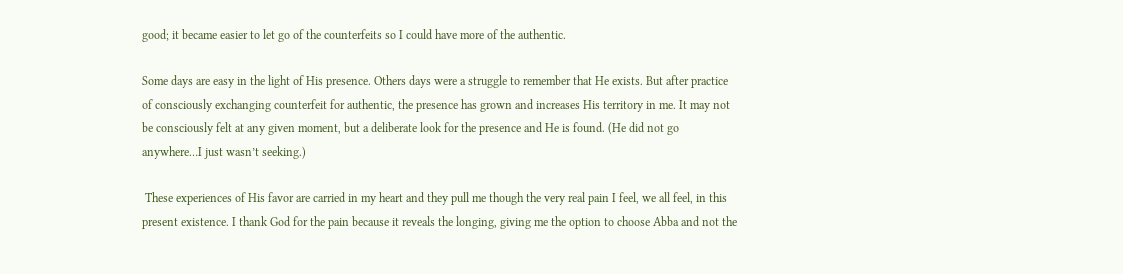good; it became easier to let go of the counterfeits so I could have more of the authentic.

Some days are easy in the light of His presence. Others days were a struggle to remember that He exists. But after practice of consciously exchanging counterfeit for authentic, the presence has grown and increases His territory in me. It may not be consciously felt at any given moment, but a deliberate look for the presence and He is found. (He did not go anywhere…I just wasn’t seeking.)

 These experiences of His favor are carried in my heart and they pull me though the very real pain I feel, we all feel, in this present existence. I thank God for the pain because it reveals the longing, giving me the option to choose Abba and not the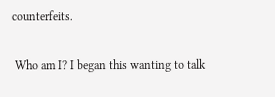counterfeits.

 Who am I? I began this wanting to talk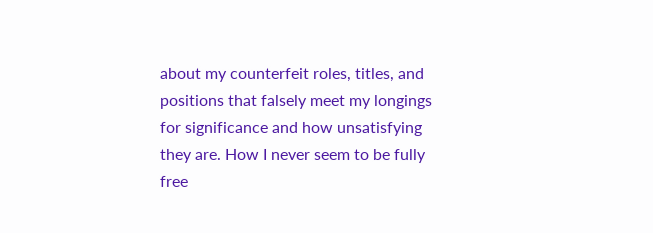about my counterfeit roles, titles, and positions that falsely meet my longings for significance and how unsatisfying they are. How I never seem to be fully free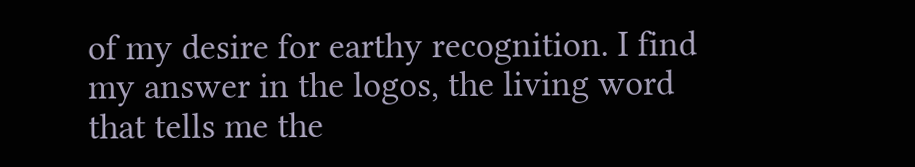of my desire for earthy recognition. I find my answer in the logos, the living word that tells me the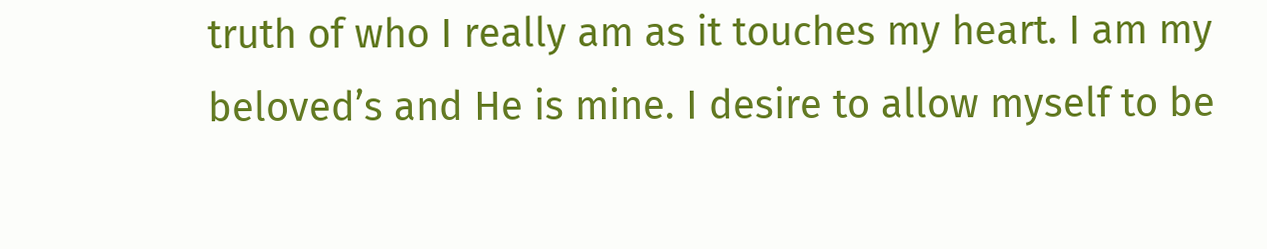truth of who I really am as it touches my heart. I am my beloved’s and He is mine. I desire to allow myself to be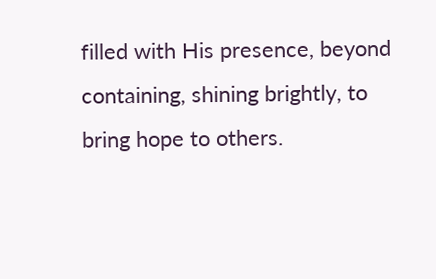filled with His presence, beyond containing, shining brightly, to bring hope to others.